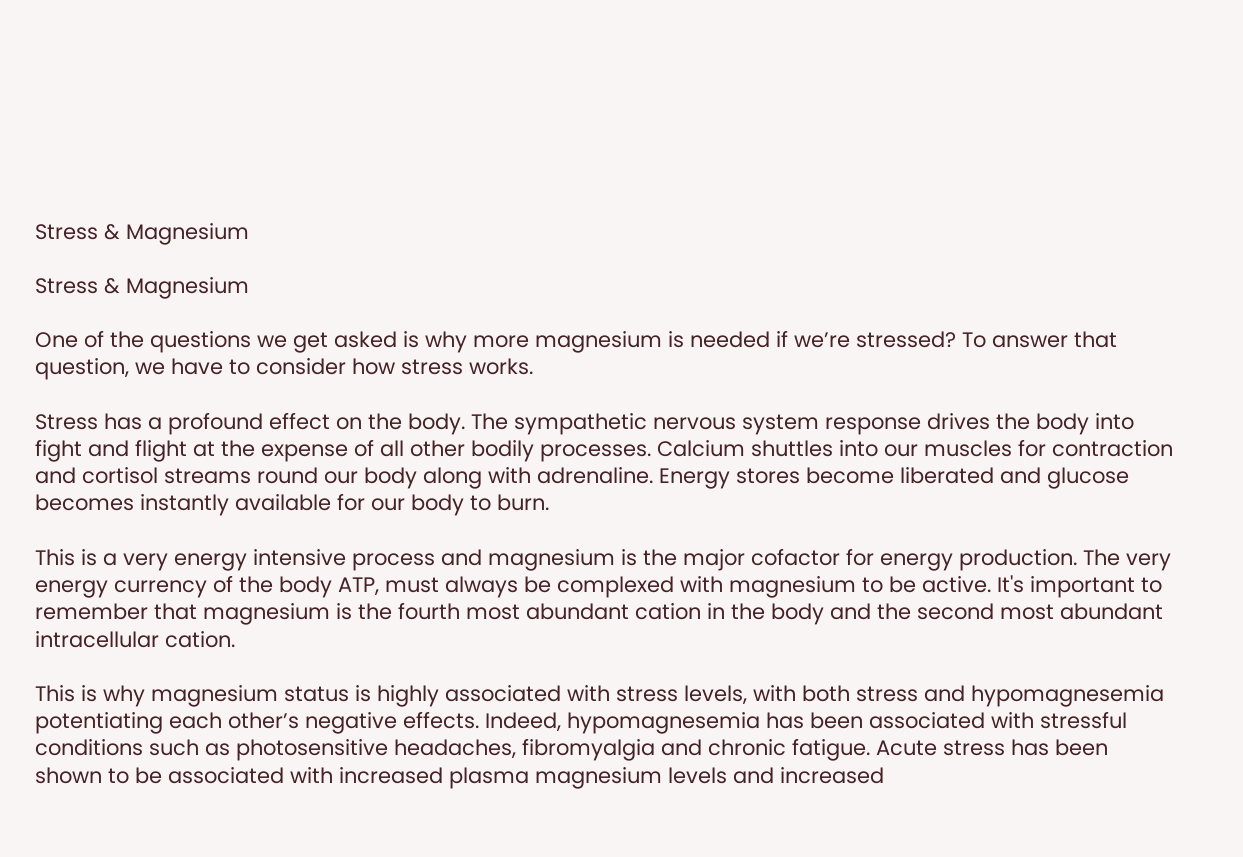Stress & Magnesium

Stress & Magnesium

One of the questions we get asked is why more magnesium is needed if we’re stressed? To answer that question, we have to consider how stress works.

Stress has a profound effect on the body. The sympathetic nervous system response drives the body into fight and flight at the expense of all other bodily processes. Calcium shuttles into our muscles for contraction and cortisol streams round our body along with adrenaline. Energy stores become liberated and glucose becomes instantly available for our body to burn.

This is a very energy intensive process and magnesium is the major cofactor for energy production. The very energy currency of the body ATP, must always be complexed with magnesium to be active. It's important to remember that magnesium is the fourth most abundant cation in the body and the second most abundant intracellular cation.

This is why magnesium status is highly associated with stress levels, with both stress and hypomagnesemia potentiating each other’s negative effects. Indeed, hypomagnesemia has been associated with stressful conditions such as photosensitive headaches, fibromyalgia and chronic fatigue. Acute stress has been shown to be associated with increased plasma magnesium levels and increased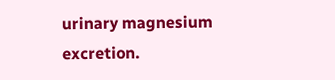urinary magnesium excretion.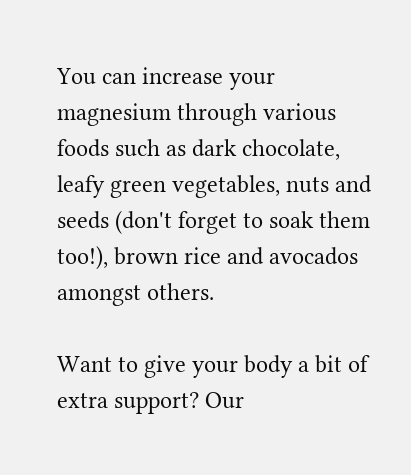You can increase your magnesium through various foods such as dark chocolate, leafy green vegetables, nuts and seeds (don't forget to soak them too!), brown rice and avocados amongst others.

Want to give your body a bit of extra support? Our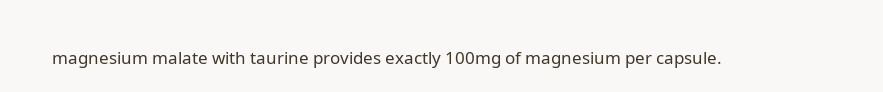magnesium malate with taurine provides exactly 100mg of magnesium per capsule.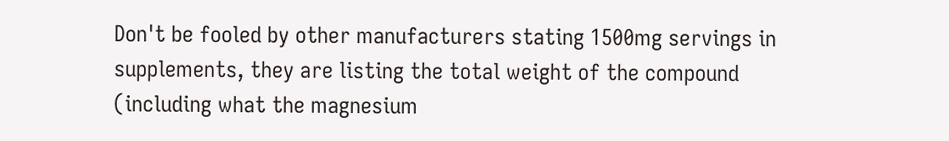Don't be fooled by other manufacturers stating 1500mg servings in supplements, they are listing the total weight of the compound (including what the magnesium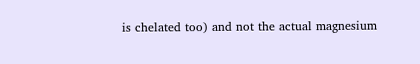is chelated too) and not the actual magnesium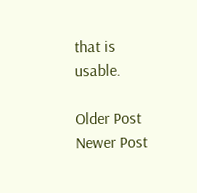that is usable.

Older Post Newer Post